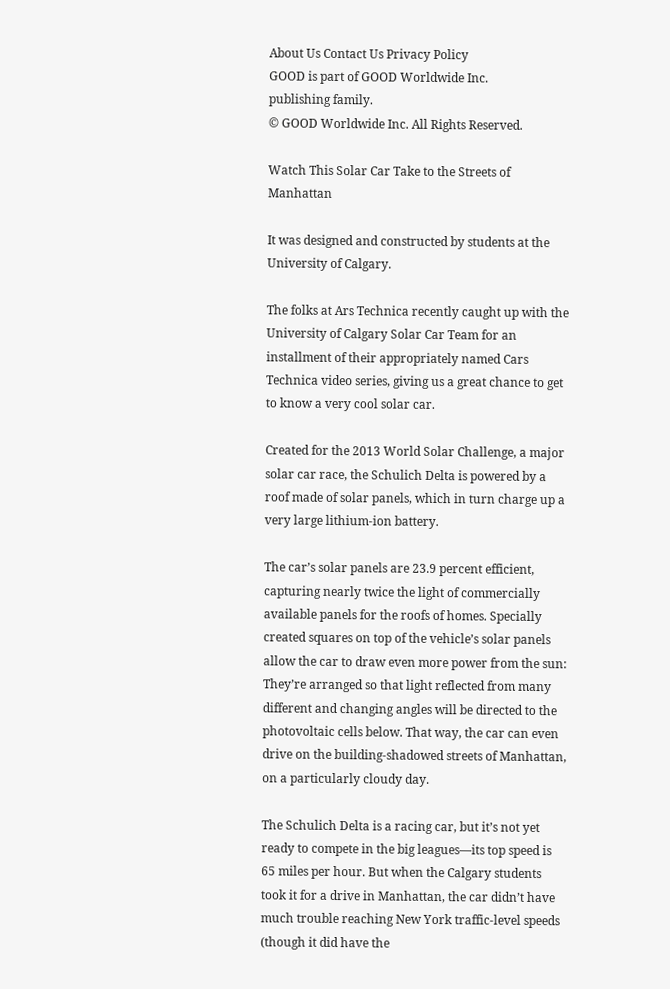About Us Contact Us Privacy Policy
GOOD is part of GOOD Worldwide Inc.
publishing family.
© GOOD Worldwide Inc. All Rights Reserved.

Watch This Solar Car Take to the Streets of Manhattan

It was designed and constructed by students at the University of Calgary.

The folks at Ars Technica recently caught up with the University of Calgary Solar Car Team for an installment of their appropriately named Cars Technica video series, giving us a great chance to get to know a very cool solar car.

Created for the 2013 World Solar Challenge, a major solar car race, the Schulich Delta is powered by a roof made of solar panels, which in turn charge up a very large lithium-ion battery.

The car’s solar panels are 23.9 percent efficient, capturing nearly twice the light of commercially available panels for the roofs of homes. Specially created squares on top of the vehicle’s solar panels allow the car to draw even more power from the sun: They’re arranged so that light reflected from many different and changing angles will be directed to the photovoltaic cells below. That way, the car can even drive on the building-shadowed streets of Manhattan, on a particularly cloudy day.

The Schulich Delta is a racing car, but it’s not yet ready to compete in the big leagues—its top speed is 65 miles per hour. But when the Calgary students took it for a drive in Manhattan, the car didn’t have much trouble reaching New York traffic-level speeds (though it did have the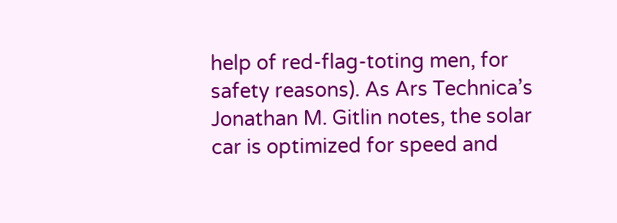help of red-flag-toting men, for safety reasons). As Ars Technica’s Jonathan M. Gitlin notes, the solar car is optimized for speed and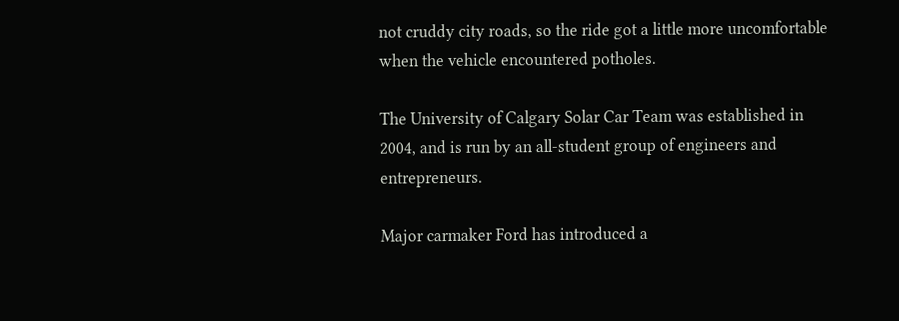not cruddy city roads, so the ride got a little more uncomfortable when the vehicle encountered potholes.

The University of Calgary Solar Car Team was established in 2004, and is run by an all-student group of engineers and entrepreneurs.

Major carmaker Ford has introduced a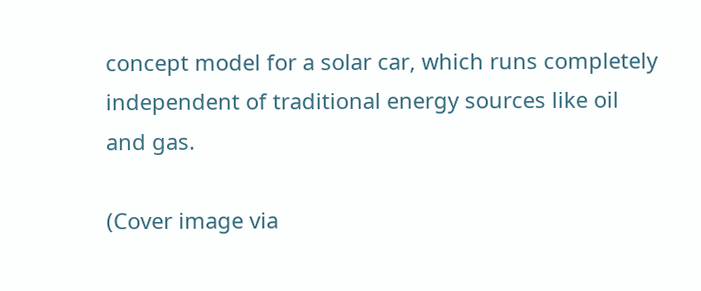concept model for a solar car, which runs completely independent of traditional energy sources like oil and gas.

(Cover image via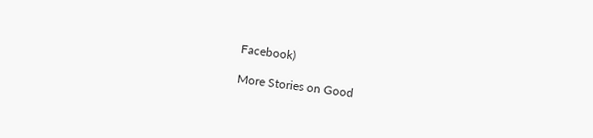Facebook)

More Stories on Good